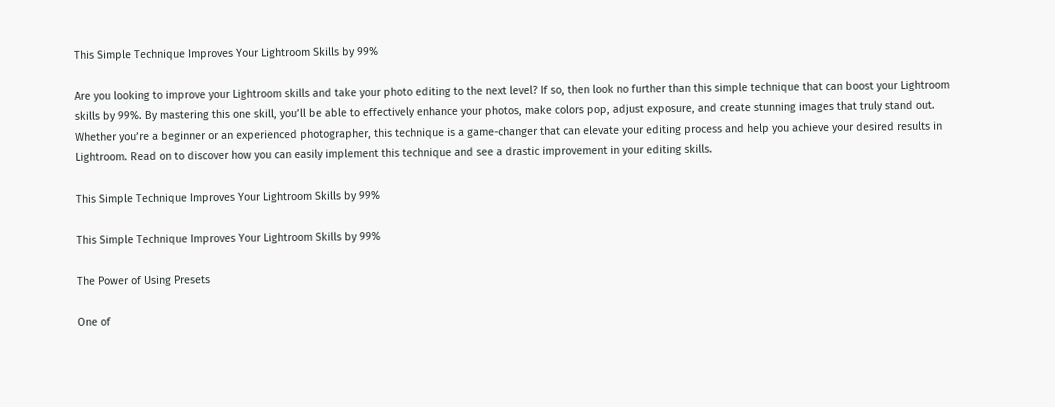This Simple Technique Improves Your Lightroom Skills by 99%

Are you looking to improve your Lightroom skills and take your photo editing to the next level? If so, then look no further than this simple technique that can boost your Lightroom skills by 99%. By mastering this one skill, you’ll be able to effectively enhance your photos, make colors pop, adjust exposure, and create stunning images that truly stand out. Whether you’re a beginner or an experienced photographer, this technique is a game-changer that can elevate your editing process and help you achieve your desired results in Lightroom. Read on to discover how you can easily implement this technique and see a drastic improvement in your editing skills.

This Simple Technique Improves Your Lightroom Skills by 99%

This Simple Technique Improves Your Lightroom Skills by 99%

The Power of Using Presets

One of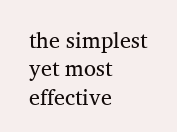the simplest yet most effective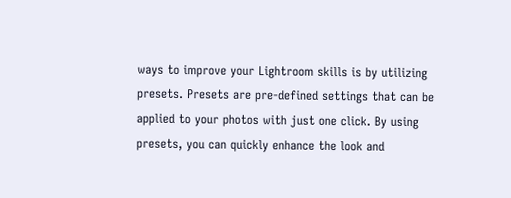ways to improve your Lightroom skills is by utilizing presets. Presets are pre-defined settings that can be applied to your photos with just one click. By using presets, you can quickly enhance the look and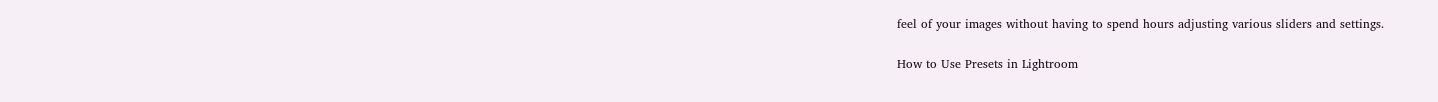feel of your images without having to spend hours adjusting various sliders and settings.

How to Use Presets in Lightroom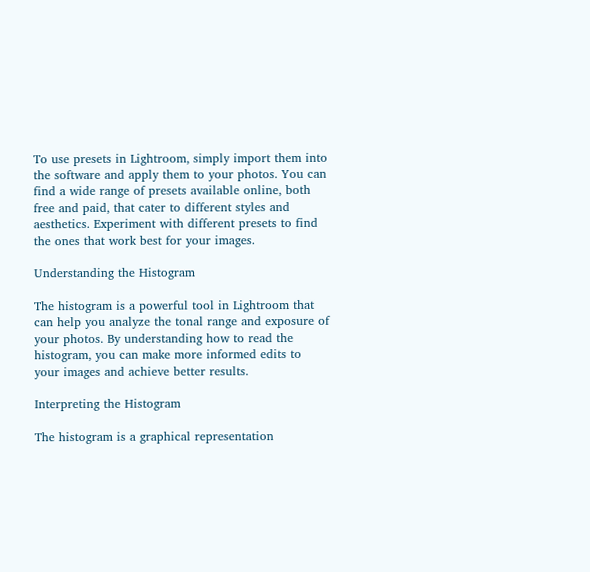To use presets in Lightroom, simply import them into the software and apply them to your photos. You can find a wide range of presets available online, both free and paid, that cater to different styles and aesthetics. Experiment with different presets to find the ones that work best for your images.

Understanding the Histogram

The histogram is a powerful tool in Lightroom that can help you analyze the tonal range and exposure of your photos. By understanding how to read the histogram, you can make more informed edits to your images and achieve better results.

Interpreting the Histogram

The histogram is a graphical representation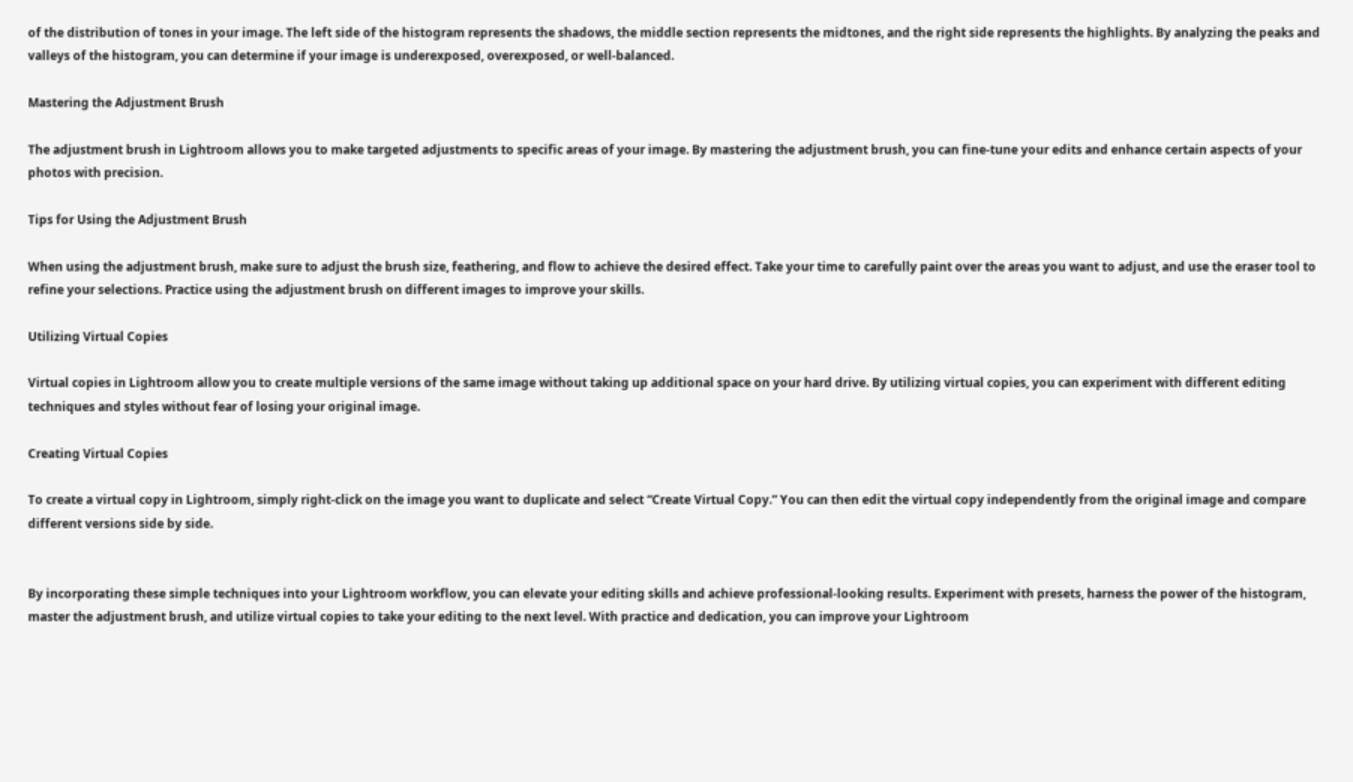of the distribution of tones in your image. The left side of the histogram represents the shadows, the middle section represents the midtones, and the right side represents the highlights. By analyzing the peaks and valleys of the histogram, you can determine if your image is underexposed, overexposed, or well-balanced.

Mastering the Adjustment Brush

The adjustment brush in Lightroom allows you to make targeted adjustments to specific areas of your image. By mastering the adjustment brush, you can fine-tune your edits and enhance certain aspects of your photos with precision.

Tips for Using the Adjustment Brush

When using the adjustment brush, make sure to adjust the brush size, feathering, and flow to achieve the desired effect. Take your time to carefully paint over the areas you want to adjust, and use the eraser tool to refine your selections. Practice using the adjustment brush on different images to improve your skills.

Utilizing Virtual Copies

Virtual copies in Lightroom allow you to create multiple versions of the same image without taking up additional space on your hard drive. By utilizing virtual copies, you can experiment with different editing techniques and styles without fear of losing your original image.

Creating Virtual Copies

To create a virtual copy in Lightroom, simply right-click on the image you want to duplicate and select “Create Virtual Copy.” You can then edit the virtual copy independently from the original image and compare different versions side by side.


By incorporating these simple techniques into your Lightroom workflow, you can elevate your editing skills and achieve professional-looking results. Experiment with presets, harness the power of the histogram, master the adjustment brush, and utilize virtual copies to take your editing to the next level. With practice and dedication, you can improve your Lightroom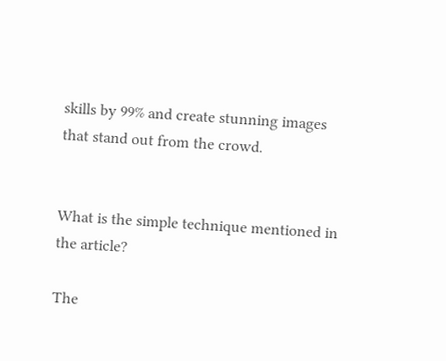skills by 99% and create stunning images that stand out from the crowd.


What is the simple technique mentioned in the article?

The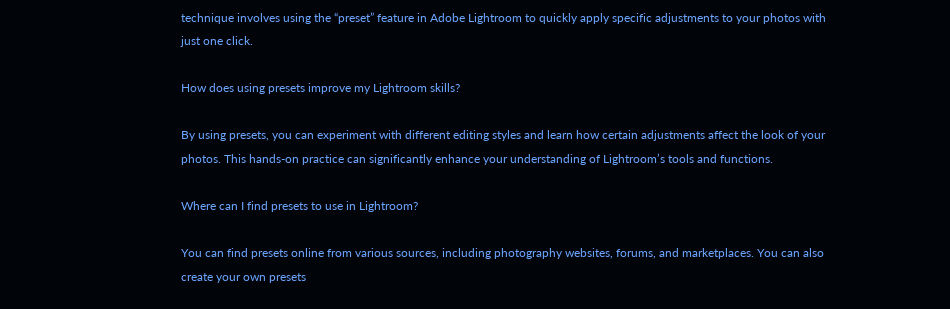technique involves using the “preset” feature in Adobe Lightroom to quickly apply specific adjustments to your photos with just one click.

How does using presets improve my Lightroom skills?

By using presets, you can experiment with different editing styles and learn how certain adjustments affect the look of your photos. This hands-on practice can significantly enhance your understanding of Lightroom’s tools and functions.

Where can I find presets to use in Lightroom?

You can find presets online from various sources, including photography websites, forums, and marketplaces. You can also create your own presets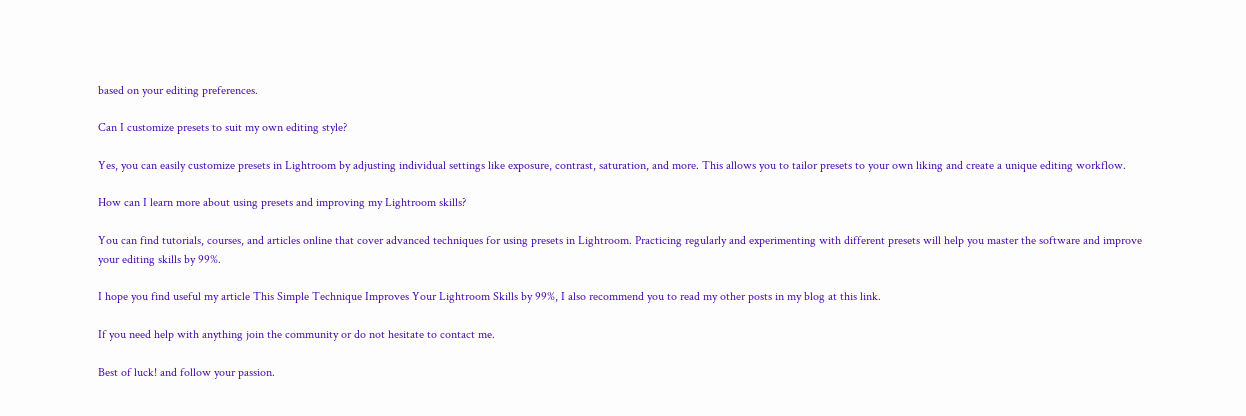based on your editing preferences.

Can I customize presets to suit my own editing style?

Yes, you can easily customize presets in Lightroom by adjusting individual settings like exposure, contrast, saturation, and more. This allows you to tailor presets to your own liking and create a unique editing workflow.

How can I learn more about using presets and improving my Lightroom skills?

You can find tutorials, courses, and articles online that cover advanced techniques for using presets in Lightroom. Practicing regularly and experimenting with different presets will help you master the software and improve your editing skills by 99%.

I hope you find useful my article This Simple Technique Improves Your Lightroom Skills by 99%, I also recommend you to read my other posts in my blog at this link.

If you need help with anything join the community or do not hesitate to contact me.

Best of luck! and follow your passion.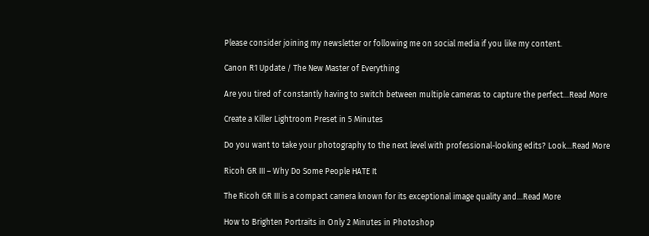Please consider joining my newsletter or following me on social media if you like my content.

Canon R1 Update / The New Master of Everything

Are you tired of constantly having to switch between multiple cameras to capture the perfect...Read More

Create a Killer Lightroom Preset in 5 Minutes

Do you want to take your photography to the next level with professional-looking edits? Look...Read More

Ricoh GR III – Why Do Some People HATE It

The Ricoh GR III is a compact camera known for its exceptional image quality and...Read More

How to Brighten Portraits in Only 2 Minutes in Photoshop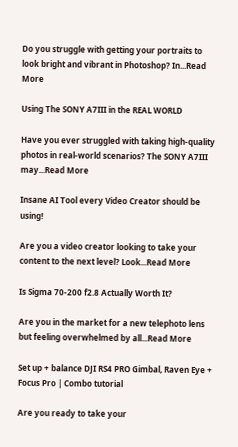Do you struggle with getting your portraits to look bright and vibrant in Photoshop? In...Read More

Using The SONY A7III in the REAL WORLD

Have you ever struggled with taking high-quality photos in real-world scenarios? The SONY A7III may...Read More

Insane AI Tool every Video Creator should be using!

Are you a video creator looking to take your content to the next level? Look...Read More

Is Sigma 70-200 f2.8 Actually Worth It?

Are you in the market for a new telephoto lens but feeling overwhelmed by all...Read More

Set up + balance DJI RS4 PRO Gimbal, Raven Eye + Focus Pro | Combo tutorial

Are you ready to take your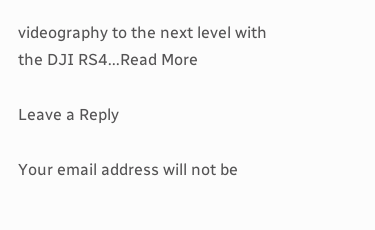videography to the next level with the DJI RS4...Read More

Leave a Reply

Your email address will not be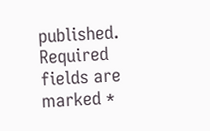published. Required fields are marked *